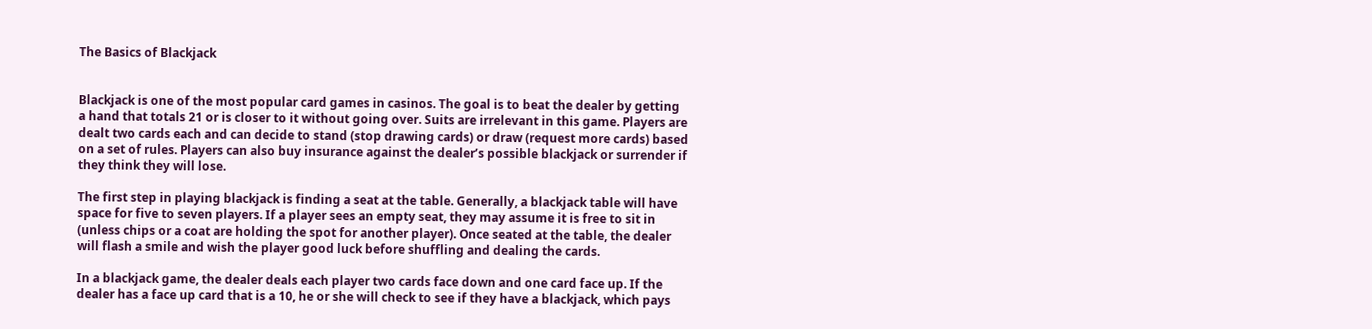The Basics of Blackjack


Blackjack is one of the most popular card games in casinos. The goal is to beat the dealer by getting a hand that totals 21 or is closer to it without going over. Suits are irrelevant in this game. Players are dealt two cards each and can decide to stand (stop drawing cards) or draw (request more cards) based on a set of rules. Players can also buy insurance against the dealer’s possible blackjack or surrender if they think they will lose.

The first step in playing blackjack is finding a seat at the table. Generally, a blackjack table will have space for five to seven players. If a player sees an empty seat, they may assume it is free to sit in (unless chips or a coat are holding the spot for another player). Once seated at the table, the dealer will flash a smile and wish the player good luck before shuffling and dealing the cards.

In a blackjack game, the dealer deals each player two cards face down and one card face up. If the dealer has a face up card that is a 10, he or she will check to see if they have a blackjack, which pays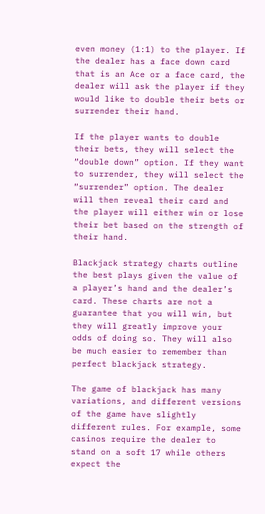even money (1:1) to the player. If the dealer has a face down card that is an Ace or a face card, the dealer will ask the player if they would like to double their bets or surrender their hand.

If the player wants to double their bets, they will select the “double down” option. If they want to surrender, they will select the “surrender” option. The dealer will then reveal their card and the player will either win or lose their bet based on the strength of their hand.

Blackjack strategy charts outline the best plays given the value of a player’s hand and the dealer’s card. These charts are not a guarantee that you will win, but they will greatly improve your odds of doing so. They will also be much easier to remember than perfect blackjack strategy.

The game of blackjack has many variations, and different versions of the game have slightly different rules. For example, some casinos require the dealer to stand on a soft 17 while others expect the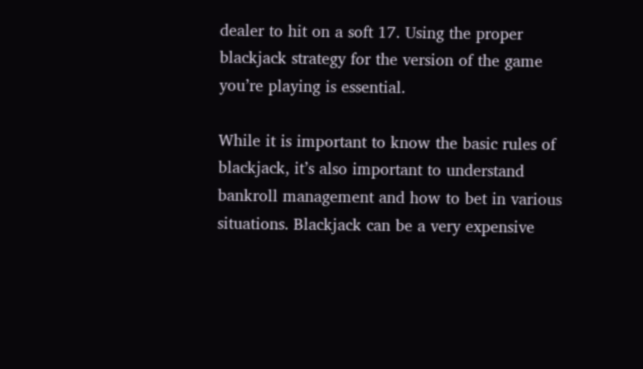dealer to hit on a soft 17. Using the proper blackjack strategy for the version of the game you’re playing is essential.

While it is important to know the basic rules of blackjack, it’s also important to understand bankroll management and how to bet in various situations. Blackjack can be a very expensive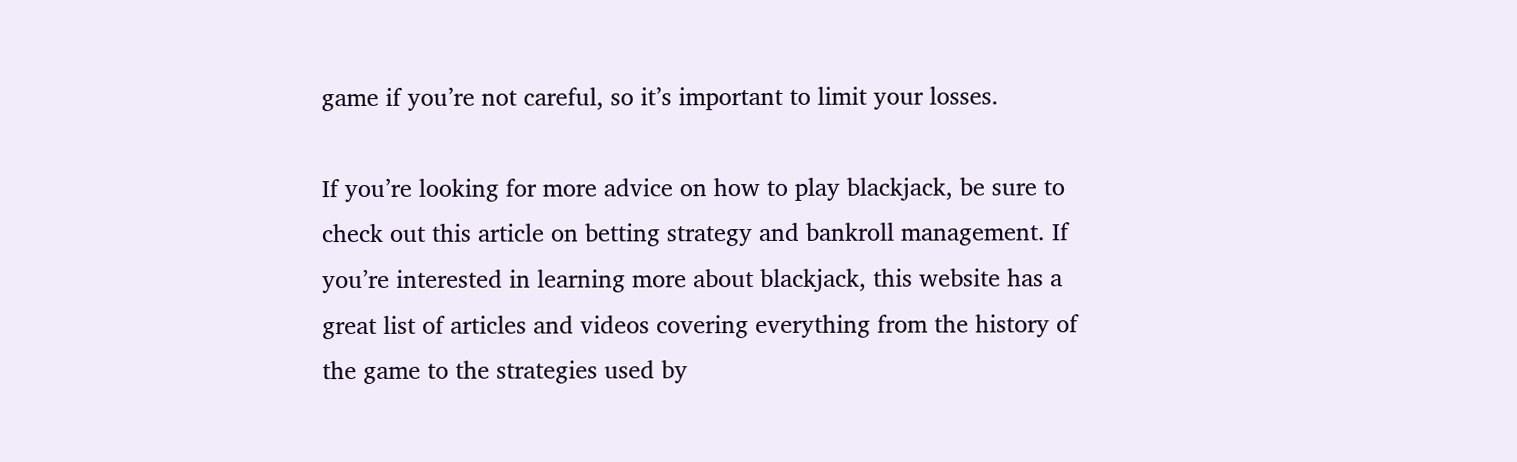game if you’re not careful, so it’s important to limit your losses.

If you’re looking for more advice on how to play blackjack, be sure to check out this article on betting strategy and bankroll management. If you’re interested in learning more about blackjack, this website has a great list of articles and videos covering everything from the history of the game to the strategies used by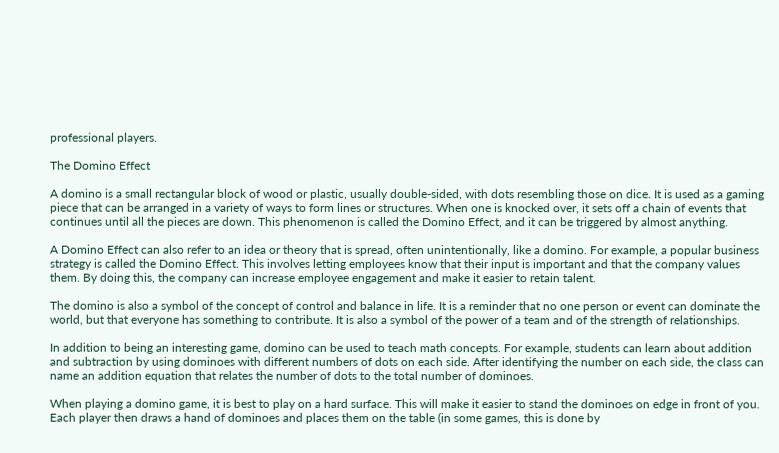professional players.

The Domino Effect

A domino is a small rectangular block of wood or plastic, usually double-sided, with dots resembling those on dice. It is used as a gaming piece that can be arranged in a variety of ways to form lines or structures. When one is knocked over, it sets off a chain of events that continues until all the pieces are down. This phenomenon is called the Domino Effect, and it can be triggered by almost anything.

A Domino Effect can also refer to an idea or theory that is spread, often unintentionally, like a domino. For example, a popular business strategy is called the Domino Effect. This involves letting employees know that their input is important and that the company values them. By doing this, the company can increase employee engagement and make it easier to retain talent.

The domino is also a symbol of the concept of control and balance in life. It is a reminder that no one person or event can dominate the world, but that everyone has something to contribute. It is also a symbol of the power of a team and of the strength of relationships.

In addition to being an interesting game, domino can be used to teach math concepts. For example, students can learn about addition and subtraction by using dominoes with different numbers of dots on each side. After identifying the number on each side, the class can name an addition equation that relates the number of dots to the total number of dominoes.

When playing a domino game, it is best to play on a hard surface. This will make it easier to stand the dominoes on edge in front of you. Each player then draws a hand of dominoes and places them on the table (in some games, this is done by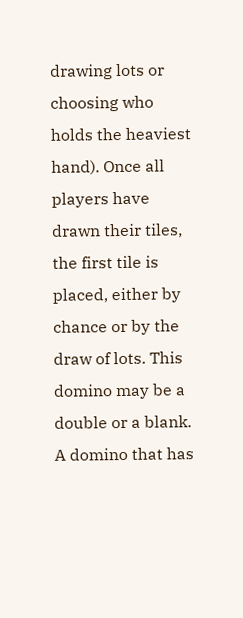drawing lots or choosing who holds the heaviest hand). Once all players have drawn their tiles, the first tile is placed, either by chance or by the draw of lots. This domino may be a double or a blank. A domino that has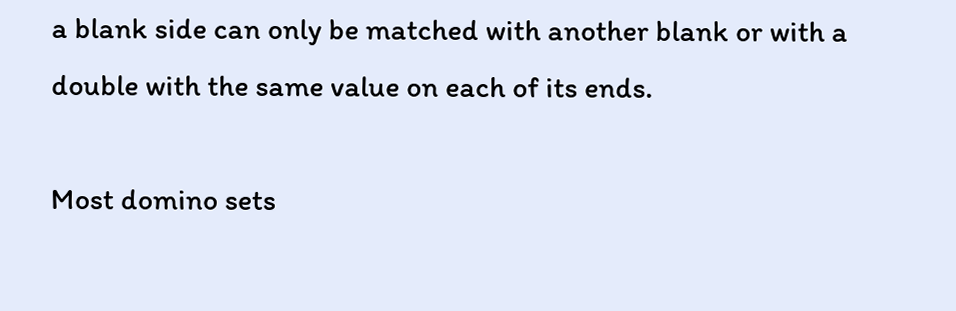a blank side can only be matched with another blank or with a double with the same value on each of its ends.

Most domino sets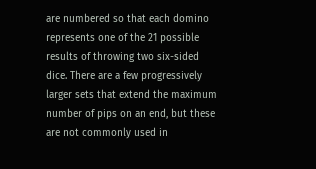are numbered so that each domino represents one of the 21 possible results of throwing two six-sided dice. There are a few progressively larger sets that extend the maximum number of pips on an end, but these are not commonly used in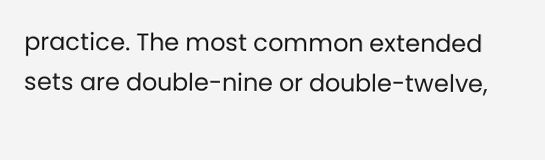practice. The most common extended sets are double-nine or double-twelve,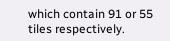which contain 91 or 55 tiles respectively.